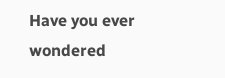Have you ever wondered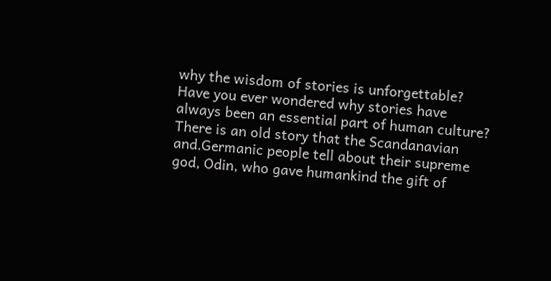why the wisdom of stories is unforgettable? Have you ever wondered why stories have always been an essential part of human culture?
There is an old story that the Scandanavian and.Germanic people tell about their supreme god, Odin, who gave humankind the gift of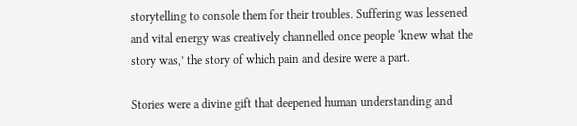storytelling to console them for their troubles. Suffering was lessened and vital energy was creatively channelled once people ‘knew what the story was,’ the story of which pain and desire were a part.

Stories were a divine gift that deepened human understanding and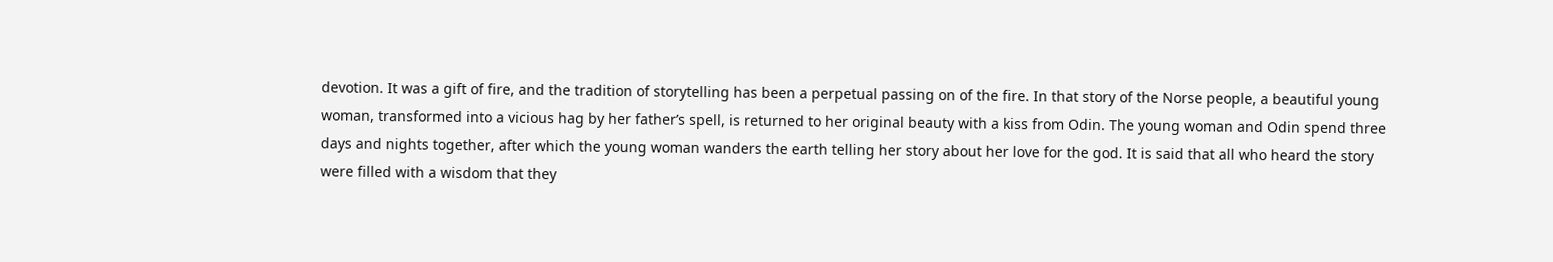devotion. It was a gift of fire, and the tradition of storytelling has been a perpetual passing on of the fire. In that story of the Norse people, a beautiful young woman, transformed into a vicious hag by her father’s spell, is returned to her original beauty with a kiss from Odin. The young woman and Odin spend three days and nights together, after which the young woman wanders the earth telling her story about her love for the god. It is said that all who heard the story were filled with a wisdom that they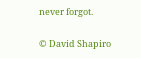never forgot.

© David Shapiro